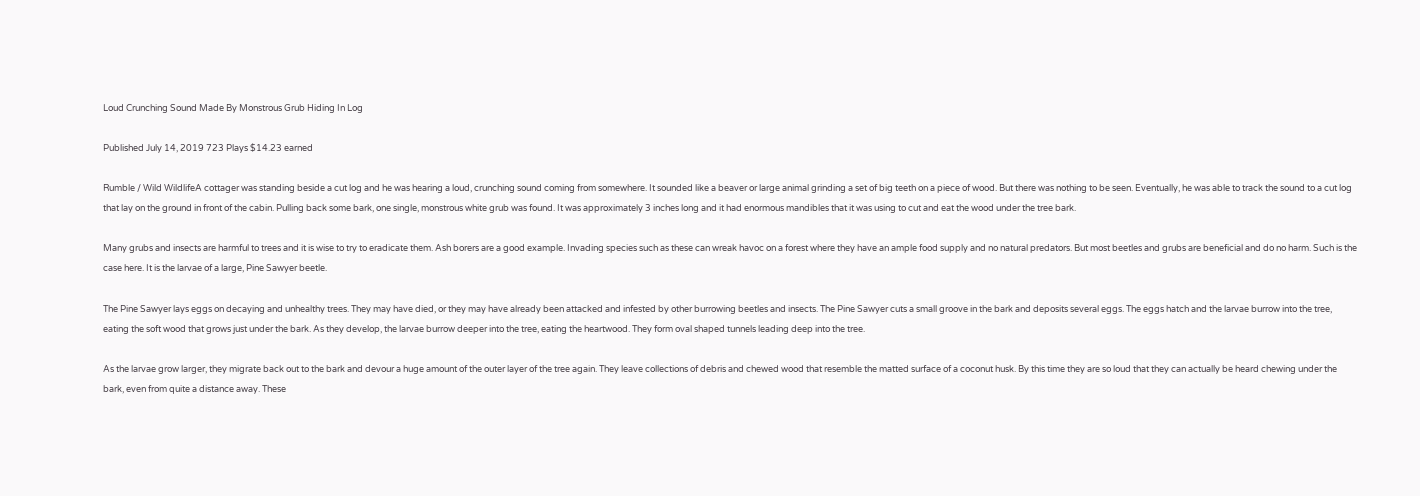Loud Crunching Sound Made By Monstrous Grub Hiding In Log

Published July 14, 2019 723 Plays $14.23 earned

Rumble / Wild WildlifeA cottager was standing beside a cut log and he was hearing a loud, crunching sound coming from somewhere. It sounded like a beaver or large animal grinding a set of big teeth on a piece of wood. But there was nothing to be seen. Eventually, he was able to track the sound to a cut log that lay on the ground in front of the cabin. Pulling back some bark, one single, monstrous white grub was found. It was approximately 3 inches long and it had enormous mandibles that it was using to cut and eat the wood under the tree bark.

Many grubs and insects are harmful to trees and it is wise to try to eradicate them. Ash borers are a good example. Invading species such as these can wreak havoc on a forest where they have an ample food supply and no natural predators. But most beetles and grubs are beneficial and do no harm. Such is the case here. It is the larvae of a large, Pine Sawyer beetle.

The Pine Sawyer lays eggs on decaying and unhealthy trees. They may have died, or they may have already been attacked and infested by other burrowing beetles and insects. The Pine Sawyer cuts a small groove in the bark and deposits several eggs. The eggs hatch and the larvae burrow into the tree, eating the soft wood that grows just under the bark. As they develop, the larvae burrow deeper into the tree, eating the heartwood. They form oval shaped tunnels leading deep into the tree.

As the larvae grow larger, they migrate back out to the bark and devour a huge amount of the outer layer of the tree again. They leave collections of debris and chewed wood that resemble the matted surface of a coconut husk. By this time they are so loud that they can actually be heard chewing under the bark, even from quite a distance away. These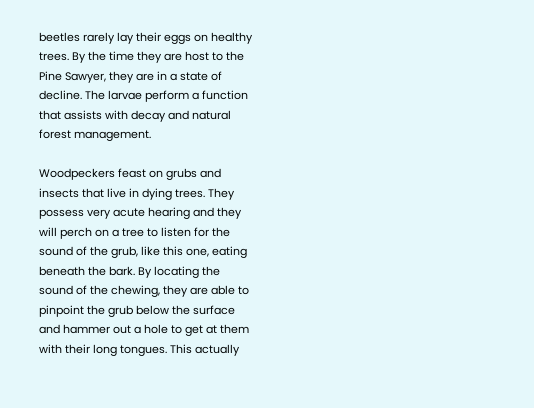beetles rarely lay their eggs on healthy trees. By the time they are host to the Pine Sawyer, they are in a state of decline. The larvae perform a function that assists with decay and natural forest management.

Woodpeckers feast on grubs and insects that live in dying trees. They possess very acute hearing and they will perch on a tree to listen for the sound of the grub, like this one, eating beneath the bark. By locating the sound of the chewing, they are able to pinpoint the grub below the surface and hammer out a hole to get at them with their long tongues. This actually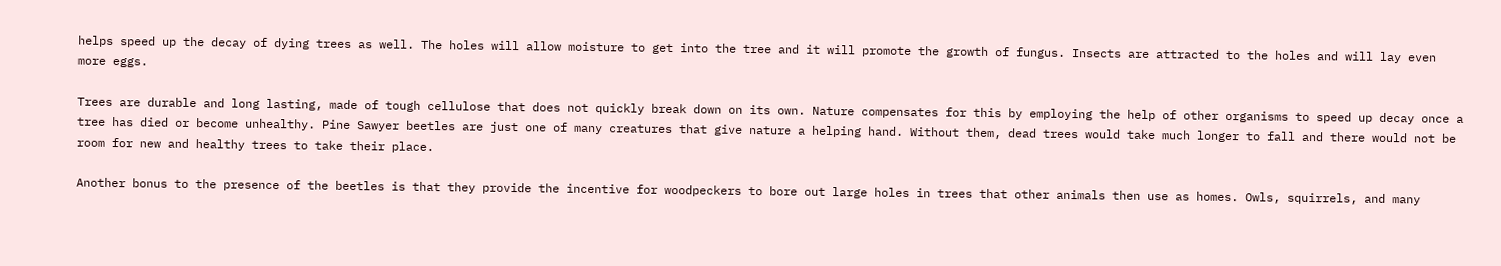helps speed up the decay of dying trees as well. The holes will allow moisture to get into the tree and it will promote the growth of fungus. Insects are attracted to the holes and will lay even more eggs.

Trees are durable and long lasting, made of tough cellulose that does not quickly break down on its own. Nature compensates for this by employing the help of other organisms to speed up decay once a tree has died or become unhealthy. Pine Sawyer beetles are just one of many creatures that give nature a helping hand. Without them, dead trees would take much longer to fall and there would not be room for new and healthy trees to take their place.

Another bonus to the presence of the beetles is that they provide the incentive for woodpeckers to bore out large holes in trees that other animals then use as homes. Owls, squirrels, and many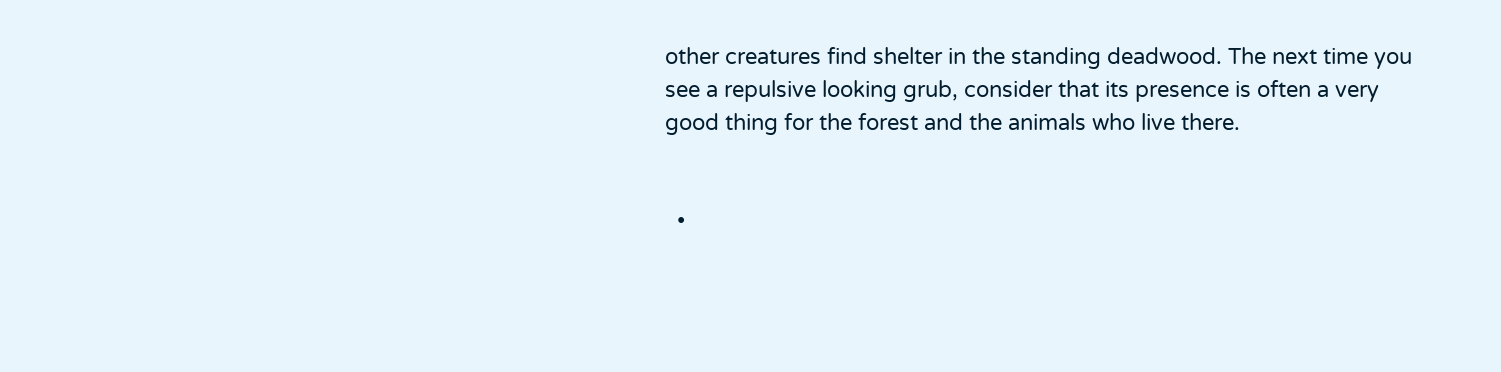other creatures find shelter in the standing deadwood. The next time you see a repulsive looking grub, consider that its presence is often a very good thing for the forest and the animals who live there.


  •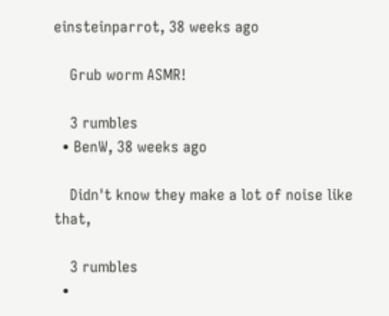einsteinparrot, 38 weeks ago

    Grub worm ASMR!

    3 rumbles
  • BenW, 38 weeks ago

    Didn't know they make a lot of noise like that,

    3 rumbles
  •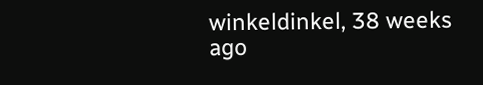winkeldinkel, 38 weeks ago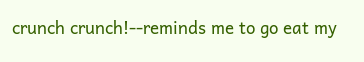crunch crunch!--reminds me to go eat my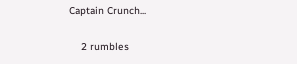Captain Crunch...

    2 rumbles